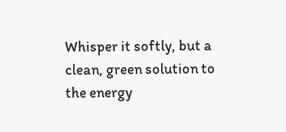Whisper it softly, but a clean, green solution to the energy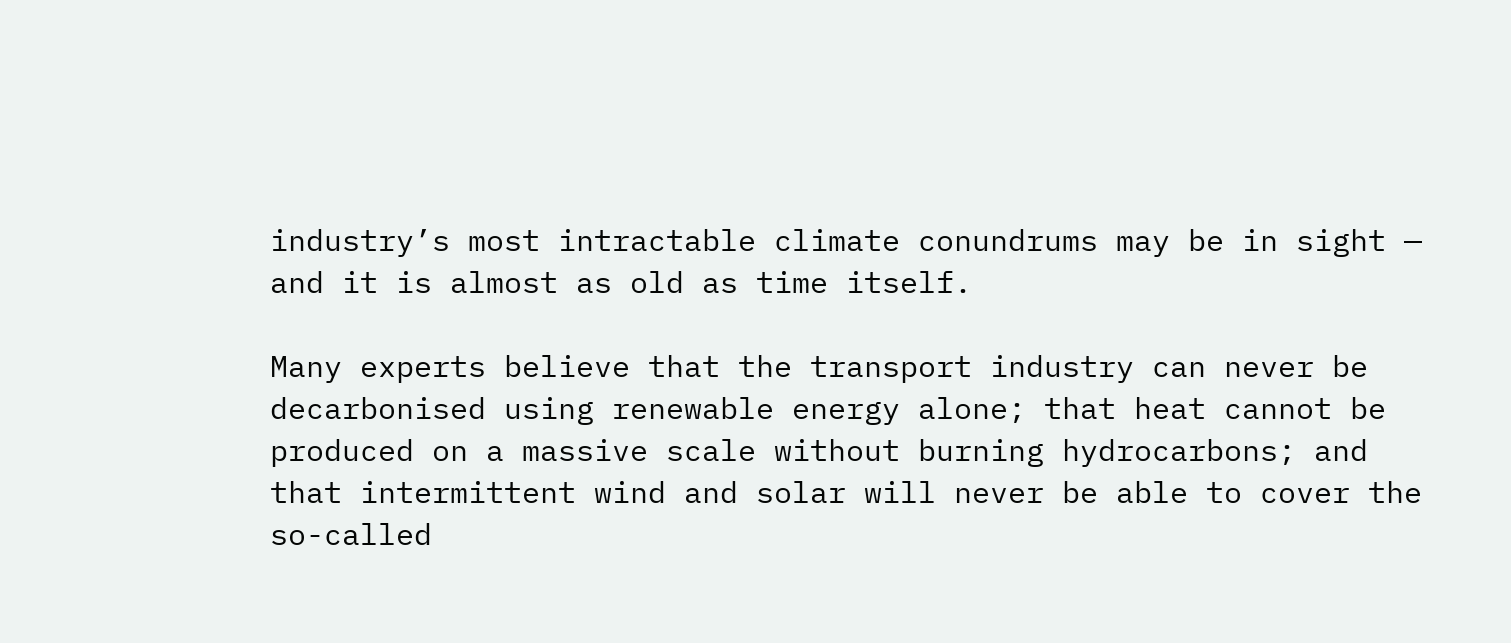industry’s most intractable climate conundrums may be in sight — and it is almost as old as time itself.

Many experts believe that the transport industry can never be decarbonised using renewable energy alone; that heat cannot be produced on a massive scale without burning hydrocarbons; and that intermittent wind and solar will never be able to cover the so-called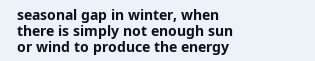seasonal gap in winter, when there is simply not enough sun or wind to produce the energy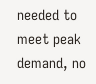needed to meet peak demand, no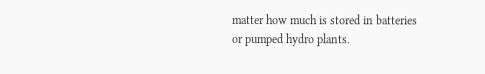matter how much is stored in batteries or pumped hydro plants.